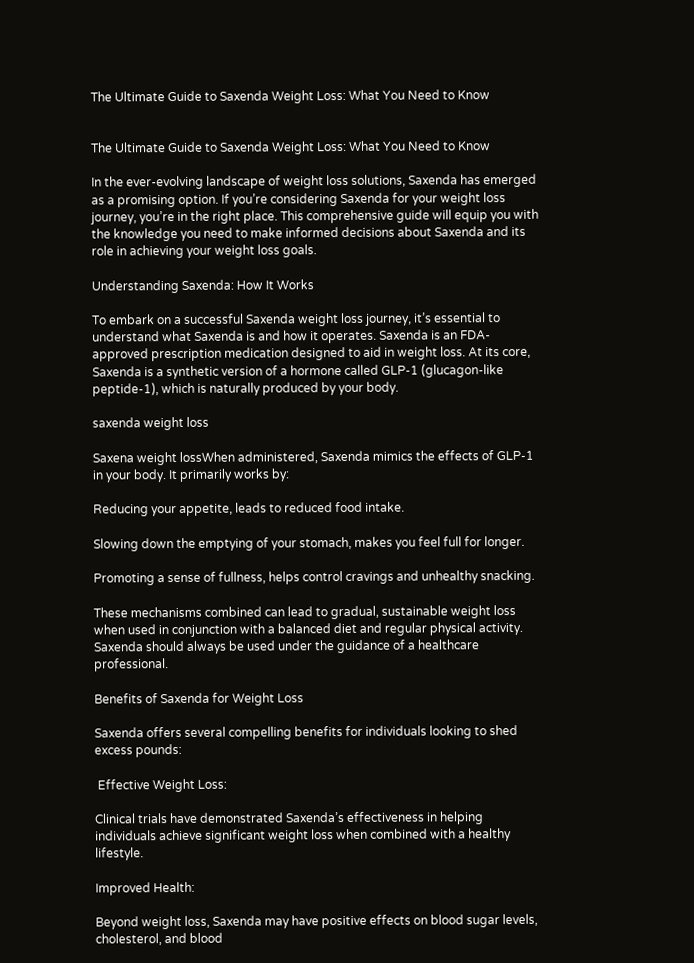The Ultimate Guide to Saxenda Weight Loss: What You Need to Know


The Ultimate Guide to Saxenda Weight Loss: What You Need to Know

In the ever-evolving landscape of weight loss solutions, Saxenda has emerged as a promising option. If you’re considering Saxenda for your weight loss journey, you’re in the right place. This comprehensive guide will equip you with the knowledge you need to make informed decisions about Saxenda and its role in achieving your weight loss goals.

Understanding Saxenda: How It Works

To embark on a successful Saxenda weight loss journey, it’s essential to understand what Saxenda is and how it operates. Saxenda is an FDA-approved prescription medication designed to aid in weight loss. At its core, Saxenda is a synthetic version of a hormone called GLP-1 (glucagon-like peptide-1), which is naturally produced by your body.

saxenda weight loss

Saxena weight lossWhen administered, Saxenda mimics the effects of GLP-1 in your body. It primarily works by:

Reducing your appetite, leads to reduced food intake.

Slowing down the emptying of your stomach, makes you feel full for longer.

Promoting a sense of fullness, helps control cravings and unhealthy snacking.

These mechanisms combined can lead to gradual, sustainable weight loss when used in conjunction with a balanced diet and regular physical activity. Saxenda should always be used under the guidance of a healthcare professional.

Benefits of Saxenda for Weight Loss

Saxenda offers several compelling benefits for individuals looking to shed excess pounds:

 Effective Weight Loss:

Clinical trials have demonstrated Saxenda’s effectiveness in helping individuals achieve significant weight loss when combined with a healthy lifestyle.

Improved Health:

Beyond weight loss, Saxenda may have positive effects on blood sugar levels, cholesterol, and blood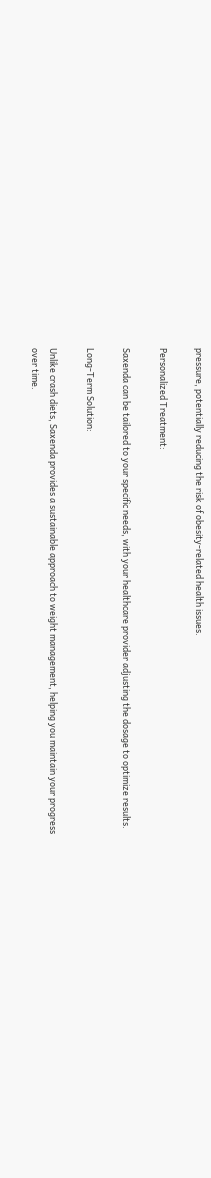pressure, potentially reducing the risk of obesity-related health issues.

Personalized Treatment:

Saxenda can be tailored to your specific needs, with your healthcare provider adjusting the dosage to optimize results.

Long-Term Solution:

Unlike crash diets, Saxenda provides a sustainable approach to weight management, helping you maintain your progress over time.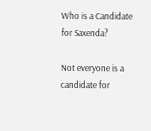Who is a Candidate for Saxenda?

Not everyone is a candidate for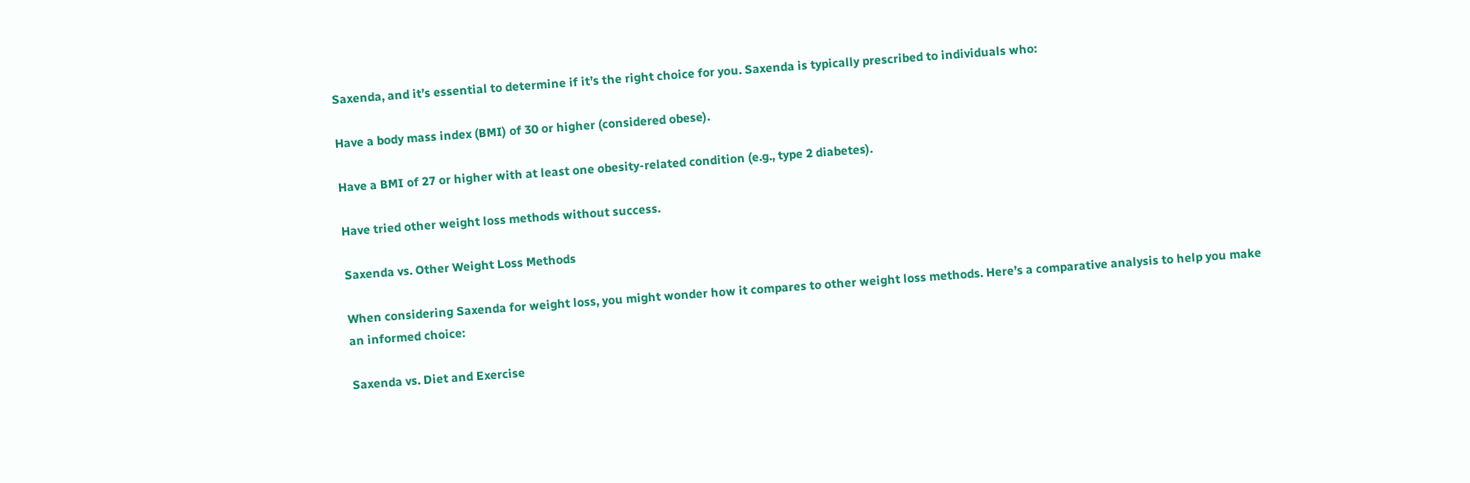Saxenda, and it’s essential to determine if it’s the right choice for you. Saxenda is typically prescribed to individuals who:

Have a body mass index (BMI) of 30 or higher (considered obese).

Have a BMI of 27 or higher with at least one obesity-related condition (e.g., type 2 diabetes).

Have tried other weight loss methods without success.

Saxenda vs. Other Weight Loss Methods

When considering Saxenda for weight loss, you might wonder how it compares to other weight loss methods. Here’s a comparative analysis to help you make an informed choice:

Saxenda vs. Diet and Exercise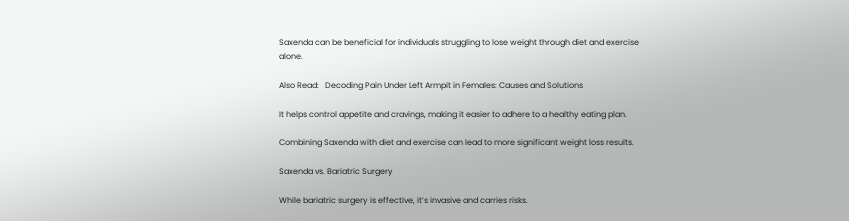Saxenda can be beneficial for individuals struggling to lose weight through diet and exercise alone.

Also Read:   Decoding Pain Under Left Armpit in Females: Causes and Solutions

It helps control appetite and cravings, making it easier to adhere to a healthy eating plan.

Combining Saxenda with diet and exercise can lead to more significant weight loss results.

Saxenda vs. Bariatric Surgery

While bariatric surgery is effective, it’s invasive and carries risks.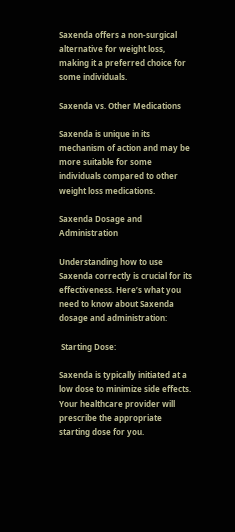Saxenda offers a non-surgical alternative for weight loss, making it a preferred choice for some individuals.

Saxenda vs. Other Medications

Saxenda is unique in its mechanism of action and may be more suitable for some individuals compared to other weight loss medications.

Saxenda Dosage and Administration

Understanding how to use Saxenda correctly is crucial for its effectiveness. Here’s what you need to know about Saxenda dosage and administration:

 Starting Dose:

Saxenda is typically initiated at a low dose to minimize side effects. Your healthcare provider will prescribe the appropriate starting dose for you.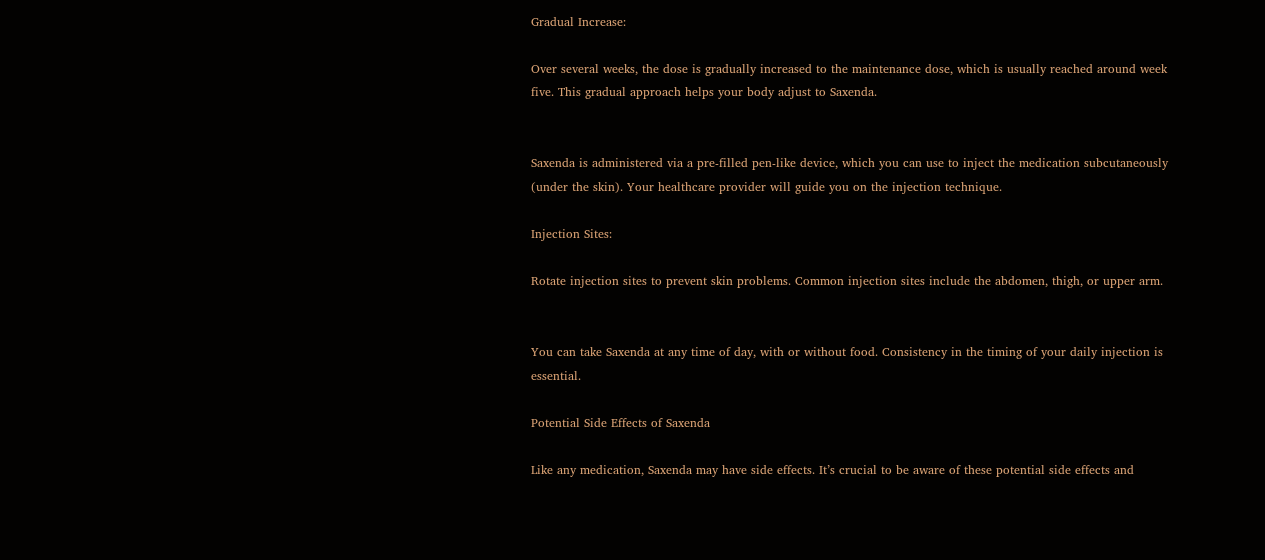Gradual Increase:

Over several weeks, the dose is gradually increased to the maintenance dose, which is usually reached around week five. This gradual approach helps your body adjust to Saxenda.


Saxenda is administered via a pre-filled pen-like device, which you can use to inject the medication subcutaneously (under the skin). Your healthcare provider will guide you on the injection technique.

Injection Sites:

Rotate injection sites to prevent skin problems. Common injection sites include the abdomen, thigh, or upper arm.


You can take Saxenda at any time of day, with or without food. Consistency in the timing of your daily injection is essential.

Potential Side Effects of Saxenda

Like any medication, Saxenda may have side effects. It’s crucial to be aware of these potential side effects and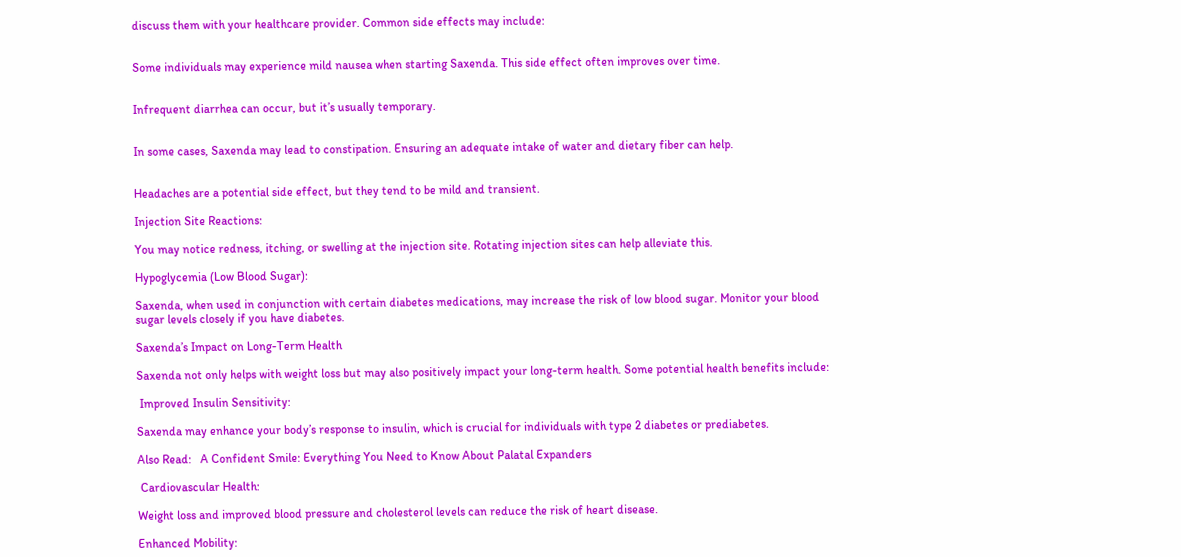discuss them with your healthcare provider. Common side effects may include:


Some individuals may experience mild nausea when starting Saxenda. This side effect often improves over time.


Infrequent diarrhea can occur, but it’s usually temporary.


In some cases, Saxenda may lead to constipation. Ensuring an adequate intake of water and dietary fiber can help.


Headaches are a potential side effect, but they tend to be mild and transient.

Injection Site Reactions:

You may notice redness, itching, or swelling at the injection site. Rotating injection sites can help alleviate this.

Hypoglycemia (Low Blood Sugar):

Saxenda, when used in conjunction with certain diabetes medications, may increase the risk of low blood sugar. Monitor your blood sugar levels closely if you have diabetes.

Saxenda’s Impact on Long-Term Health

Saxenda not only helps with weight loss but may also positively impact your long-term health. Some potential health benefits include:

 Improved Insulin Sensitivity:

Saxenda may enhance your body’s response to insulin, which is crucial for individuals with type 2 diabetes or prediabetes.

Also Read:   A Confident Smile: Everything You Need to Know About Palatal Expanders

 Cardiovascular Health:

Weight loss and improved blood pressure and cholesterol levels can reduce the risk of heart disease.

Enhanced Mobility: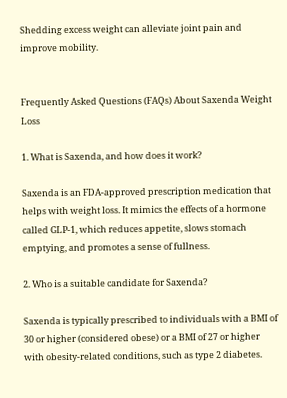Shedding excess weight can alleviate joint pain and improve mobility.


Frequently Asked Questions (FAQs) About Saxenda Weight Loss

1. What is Saxenda, and how does it work?

Saxenda is an FDA-approved prescription medication that helps with weight loss. It mimics the effects of a hormone called GLP-1, which reduces appetite, slows stomach emptying, and promotes a sense of fullness.

2. Who is a suitable candidate for Saxenda?

Saxenda is typically prescribed to individuals with a BMI of 30 or higher (considered obese) or a BMI of 27 or higher with obesity-related conditions, such as type 2 diabetes.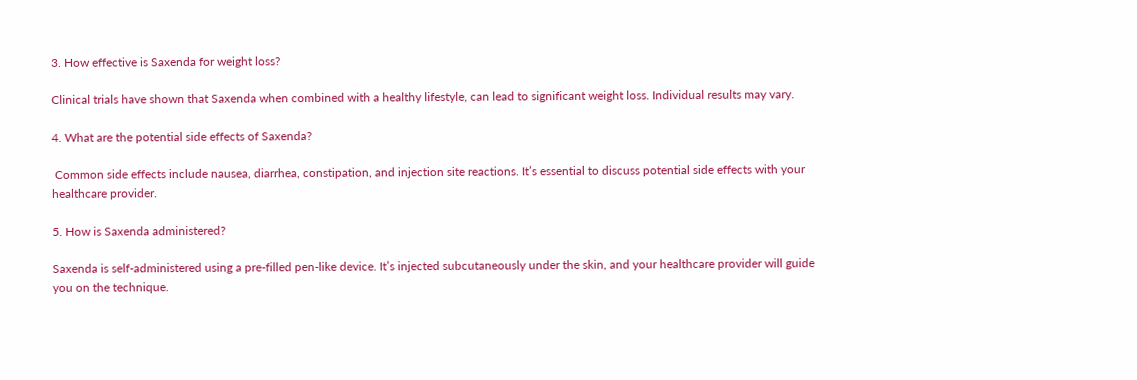3. How effective is Saxenda for weight loss?

Clinical trials have shown that Saxenda when combined with a healthy lifestyle, can lead to significant weight loss. Individual results may vary.

4. What are the potential side effects of Saxenda?

 Common side effects include nausea, diarrhea, constipation, and injection site reactions. It’s essential to discuss potential side effects with your healthcare provider.

5. How is Saxenda administered?

Saxenda is self-administered using a pre-filled pen-like device. It’s injected subcutaneously under the skin, and your healthcare provider will guide you on the technique.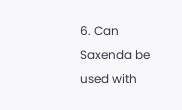6. Can Saxenda be used with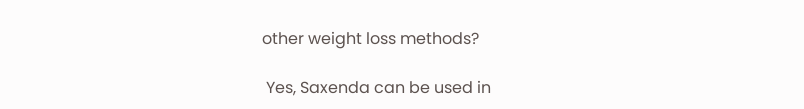other weight loss methods?

 Yes, Saxenda can be used in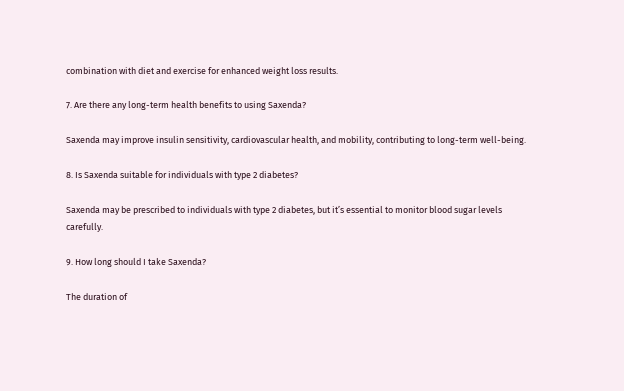combination with diet and exercise for enhanced weight loss results.

7. Are there any long-term health benefits to using Saxenda?

Saxenda may improve insulin sensitivity, cardiovascular health, and mobility, contributing to long-term well-being.

8. Is Saxenda suitable for individuals with type 2 diabetes?

Saxenda may be prescribed to individuals with type 2 diabetes, but it’s essential to monitor blood sugar levels carefully.

9. How long should I take Saxenda?

The duration of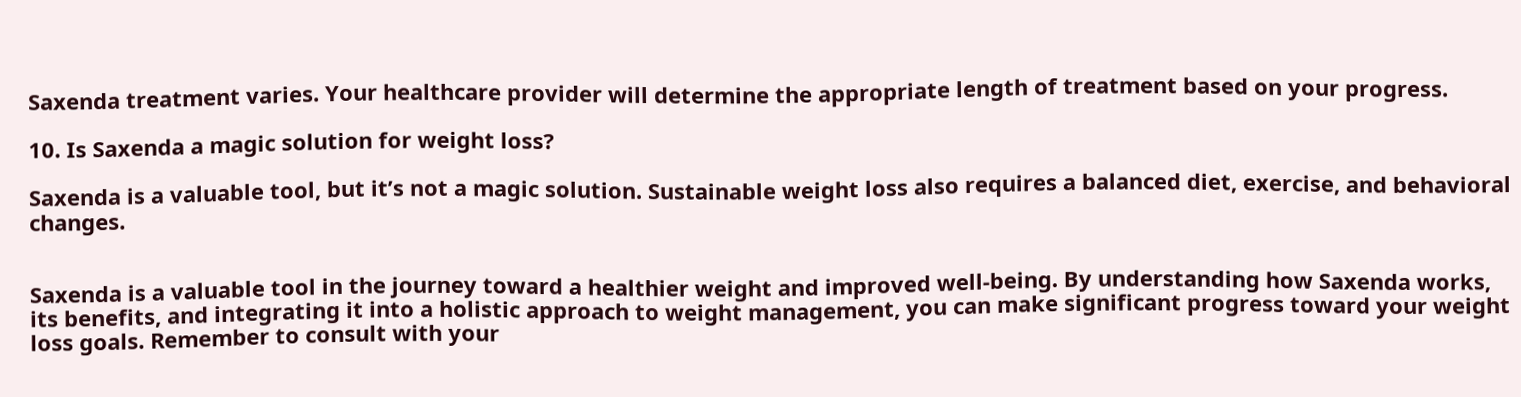Saxenda treatment varies. Your healthcare provider will determine the appropriate length of treatment based on your progress.

10. Is Saxenda a magic solution for weight loss?

Saxenda is a valuable tool, but it’s not a magic solution. Sustainable weight loss also requires a balanced diet, exercise, and behavioral changes.


Saxenda is a valuable tool in the journey toward a healthier weight and improved well-being. By understanding how Saxenda works, its benefits, and integrating it into a holistic approach to weight management, you can make significant progress toward your weight loss goals. Remember to consult with your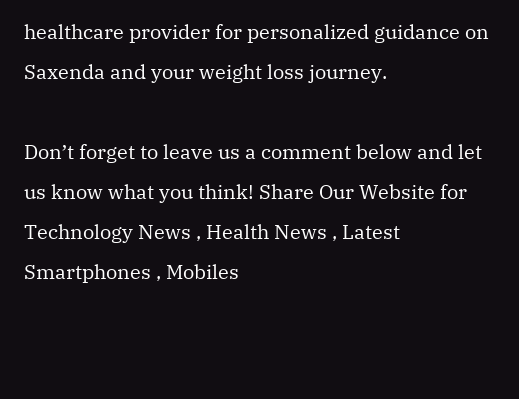healthcare provider for personalized guidance on Saxenda and your weight loss journey.

Don’t forget to leave us a comment below and let us know what you think! Share Our Website for Technology News , Health News , Latest Smartphones , Mobiles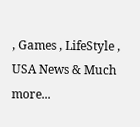, Games , LifeStyle , USA News & Much more...